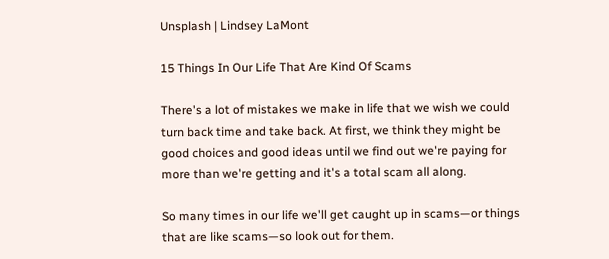Unsplash | Lindsey LaMont

15 Things In Our Life That Are Kind Of Scams

There's a lot of mistakes we make in life that we wish we could turn back time and take back. At first, we think they might be good choices and good ideas until we find out we're paying for more than we're getting and it's a total scam all along.

So many times in our life we'll get caught up in scams—or things that are like scams—so look out for them.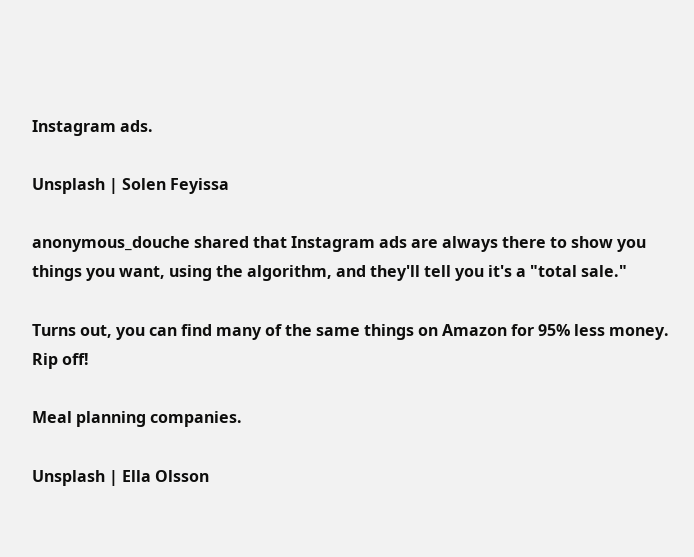Instagram ads.

Unsplash | Solen Feyissa

anonymous_douche shared that Instagram ads are always there to show you things you want, using the algorithm, and they'll tell you it's a "total sale."

Turns out, you can find many of the same things on Amazon for 95% less money. Rip off!

Meal planning companies.

Unsplash | Ella Olsson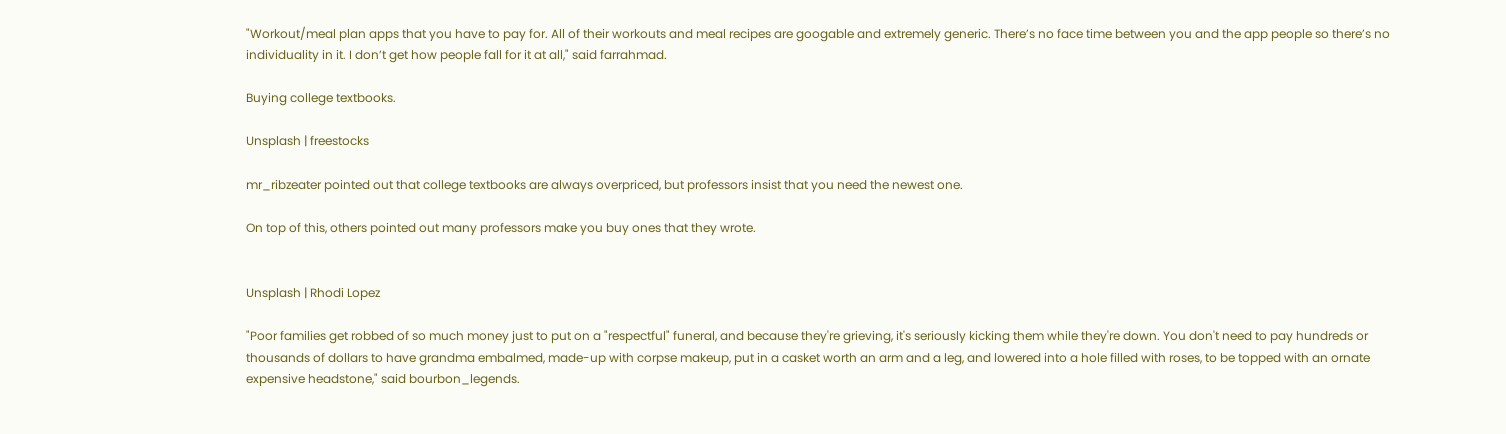"Workout/meal plan apps that you have to pay for. All of their workouts and meal recipes are googable and extremely generic. There’s no face time between you and the app people so there’s no individuality in it. I don’t get how people fall for it at all," said farrahmad.

Buying college textbooks.

Unsplash | freestocks

mr_ribzeater pointed out that college textbooks are always overpriced, but professors insist that you need the newest one.

On top of this, others pointed out many professors make you buy ones that they wrote.


Unsplash | Rhodi Lopez

"Poor families get robbed of so much money just to put on a "respectful" funeral, and because they're grieving, it's seriously kicking them while they're down. You don't need to pay hundreds or thousands of dollars to have grandma embalmed, made-up with corpse makeup, put in a casket worth an arm and a leg, and lowered into a hole filled with roses, to be topped with an ornate expensive headstone," said bourbon_legends.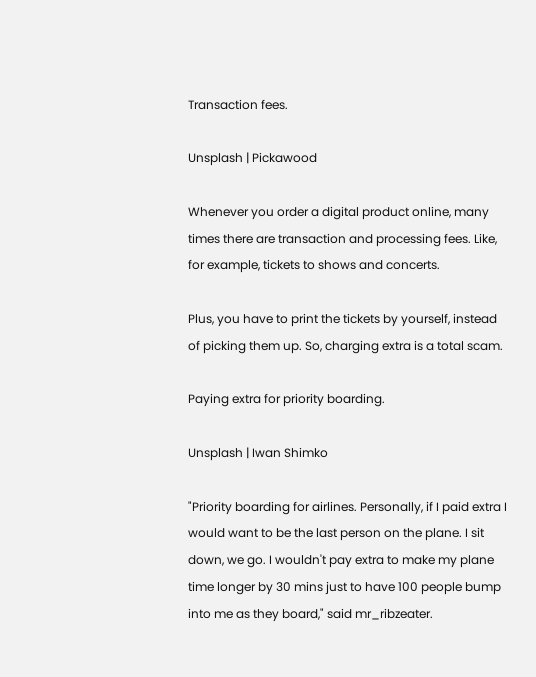Transaction fees.

Unsplash | Pickawood

Whenever you order a digital product online, many times there are transaction and processing fees. Like, for example, tickets to shows and concerts.

Plus, you have to print the tickets by yourself, instead of picking them up. So, charging extra is a total scam.

Paying extra for priority boarding.

Unsplash | Iwan Shimko

"Priority boarding for airlines. Personally, if I paid extra I would want to be the last person on the plane. I sit down, we go. I wouldn't pay extra to make my plane time longer by 30 mins just to have 100 people bump into me as they board," said mr_ribzeater.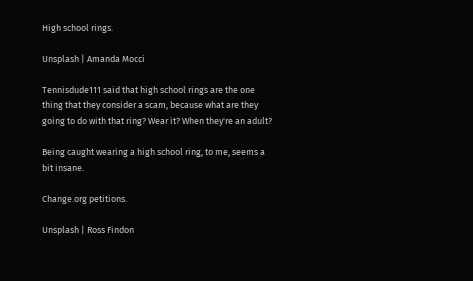High school rings.

Unsplash | Amanda Mocci

Tennisdude111 said that high school rings are the one thing that they consider a scam, because what are they going to do with that ring? Wear it? When they're an adult?

Being caught wearing a high school ring, to me, seems a bit insane.

Change.org petitions.

Unsplash | Ross Findon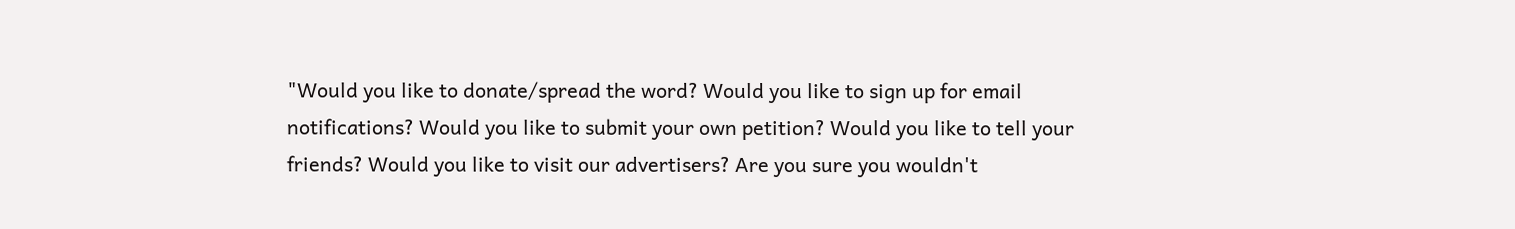"Would you like to donate/spread the word? Would you like to sign up for email notifications? Would you like to submit your own petition? Would you like to tell your friends? Would you like to visit our advertisers? Are you sure you wouldn't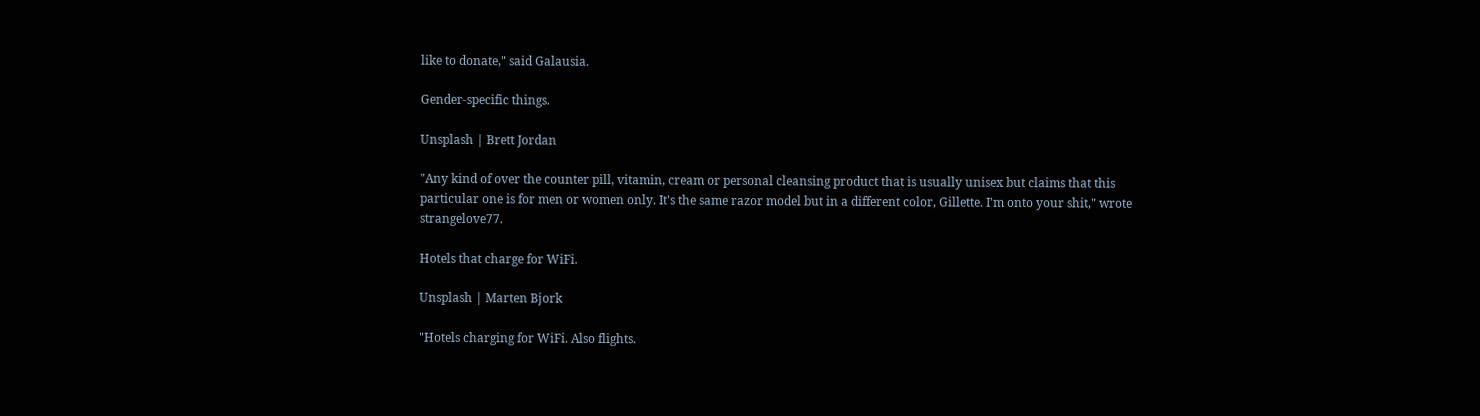like to donate," said Galausia.

Gender-specific things.

Unsplash | Brett Jordan

"Any kind of over the counter pill, vitamin, cream or personal cleansing product that is usually unisex but claims that this particular one is for men or women only. It's the same razor model but in a different color, Gillette. I'm onto your shit," wrote strangelove77.

Hotels that charge for WiFi.

Unsplash | Marten Bjork

"Hotels charging for WiFi. Also flights.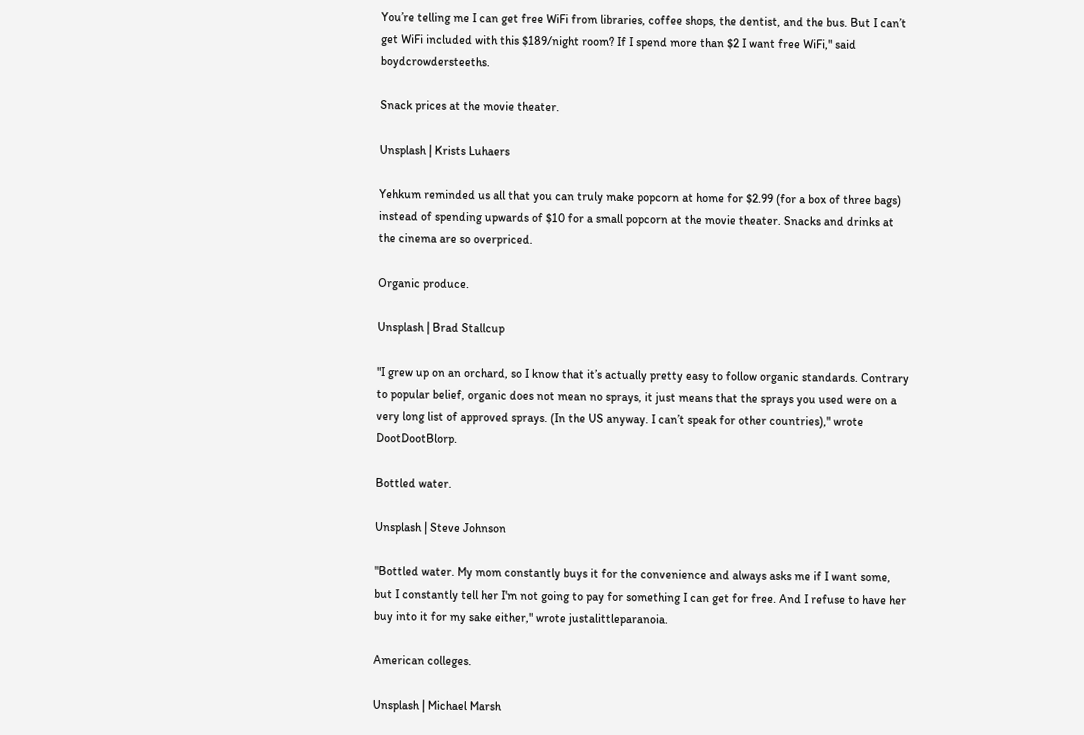You’re telling me I can get free WiFi from libraries, coffee shops, the dentist, and the bus. But I can’t get WiFi included with this $189/night room? If I spend more than $2 I want free WiFi," said boydcrowdersteeths.

Snack prices at the movie theater.

Unsplash | Krists Luhaers

Yehkum reminded us all that you can truly make popcorn at home for $2.99 (for a box of three bags) instead of spending upwards of $10 for a small popcorn at the movie theater. Snacks and drinks at the cinema are so overpriced.

Organic produce.

Unsplash | Brad Stallcup

"I grew up on an orchard, so I know that it’s actually pretty easy to follow organic standards. Contrary to popular belief, organic does not mean no sprays, it just means that the sprays you used were on a very long list of approved sprays. (In the US anyway. I can’t speak for other countries)," wrote DootDootBlorp.

Bottled water.

Unsplash | Steve Johnson

"Bottled water. My mom constantly buys it for the convenience and always asks me if I want some, but I constantly tell her I'm not going to pay for something I can get for free. And I refuse to have her buy into it for my sake either," wrote justalittleparanoia.

American colleges.

Unsplash | Michael Marsh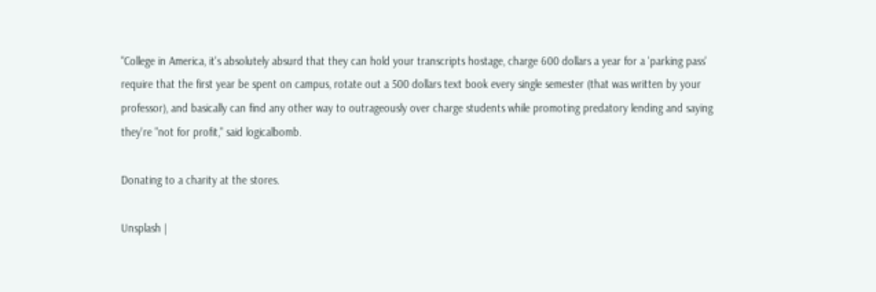"College in America, it's absolutely absurd that they can hold your transcripts hostage, charge 600 dollars a year for a 'parking pass' require that the first year be spent on campus, rotate out a 500 dollars text book every single semester (that was written by your professor), and basically can find any other way to outrageously over charge students while promoting predatory lending and saying they're "not for profit," said logicalbomb.

Donating to a charity at the stores.

Unsplash |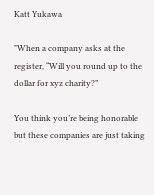Katt Yukawa

"When a company asks at the register, “Will you round up to the dollar for xyz charity?”

You think you’re being honorable but these companies are just taking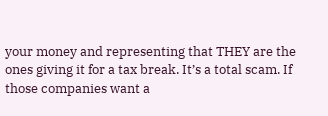your money and representing that THEY are the ones giving it for a tax break. It’s a total scam. If those companies want a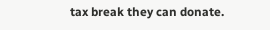tax break they can donate.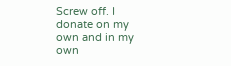Screw off. I donate on my own and in my own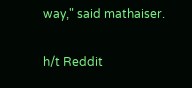way," said mathaiser.

h/t Reddit